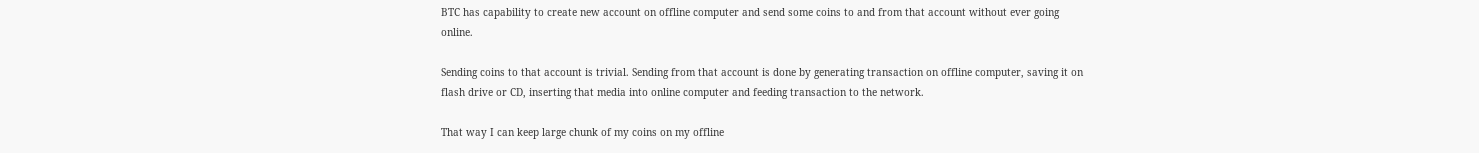BTC has capability to create new account on offline computer and send some coins to and from that account without ever going online.

Sending coins to that account is trivial. Sending from that account is done by generating transaction on offline computer, saving it on flash drive or CD, inserting that media into online computer and feeding transaction to the network.

That way I can keep large chunk of my coins on my offline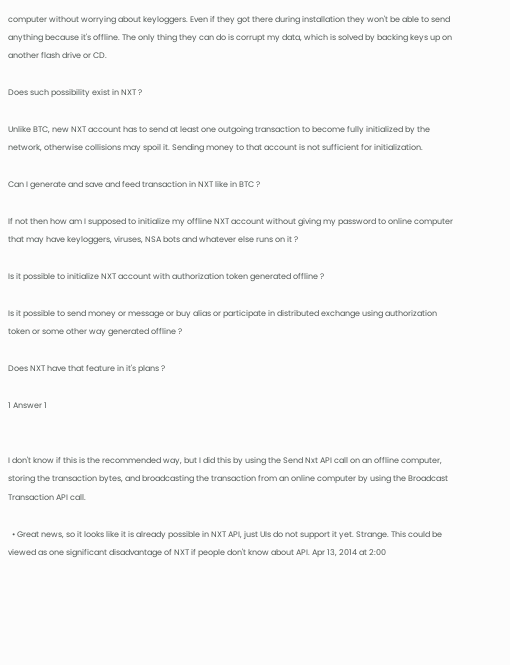computer without worrying about keyloggers. Even if they got there during installation they won't be able to send anything because it's offline. The only thing they can do is corrupt my data, which is solved by backing keys up on another flash drive or CD.

Does such possibility exist in NXT ?

Unlike BTC, new NXT account has to send at least one outgoing transaction to become fully initialized by the network, otherwise collisions may spoil it. Sending money to that account is not sufficient for initialization.

Can I generate and save and feed transaction in NXT like in BTC ?

If not then how am I supposed to initialize my offline NXT account without giving my password to online computer that may have keyloggers, viruses, NSA bots and whatever else runs on it ?

Is it possible to initialize NXT account with authorization token generated offline ?

Is it possible to send money or message or buy alias or participate in distributed exchange using authorization token or some other way generated offline ?

Does NXT have that feature in it's plans ?

1 Answer 1


I don't know if this is the recommended way, but I did this by using the Send Nxt API call on an offline computer, storing the transaction bytes, and broadcasting the transaction from an online computer by using the Broadcast Transaction API call.

  • Great news, so it looks like it is already possible in NXT API, just UIs do not support it yet. Strange. This could be viewed as one significant disadvantage of NXT if people don't know about API. Apr 13, 2014 at 2:00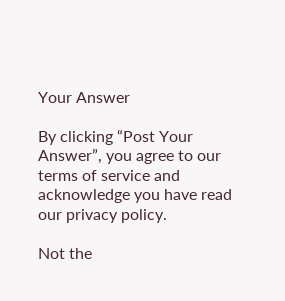Your Answer

By clicking “Post Your Answer”, you agree to our terms of service and acknowledge you have read our privacy policy.

Not the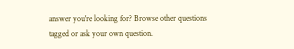answer you're looking for? Browse other questions tagged or ask your own question.